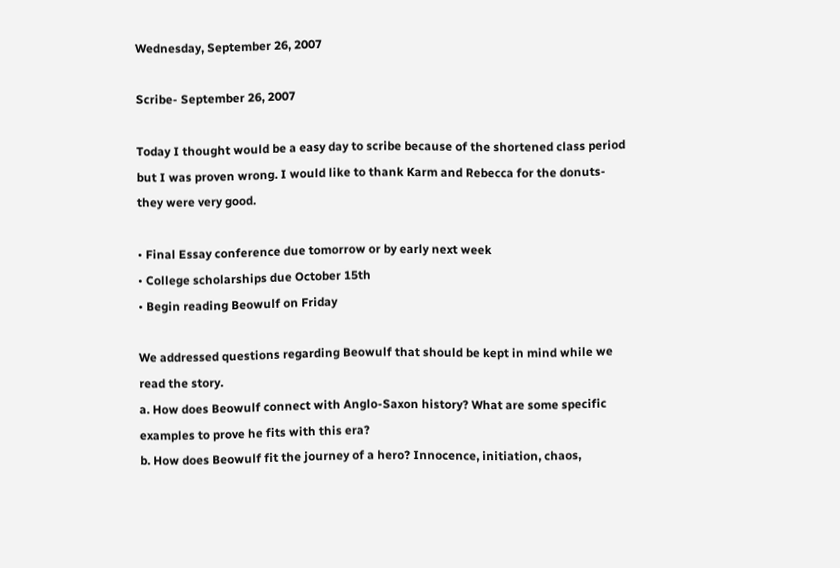Wednesday, September 26, 2007

Scribe- September 26, 2007

Today I thought would be a easy day to scribe because of the shortened class period but I was proven wrong. I would like to thank Karm and Rebecca for the donuts- they were very good.

• Final Essay conference due tomorrow or by early next week
• College scholarships due October 15th
• Begin reading Beowulf on Friday

We addressed questions regarding Beowulf that should be kept in mind while we read the story.
a. How does Beowulf connect with Anglo-Saxon history? What are some specific examples to prove he fits with this era?
b. How does Beowulf fit the journey of a hero? Innocence, initiation, chaos,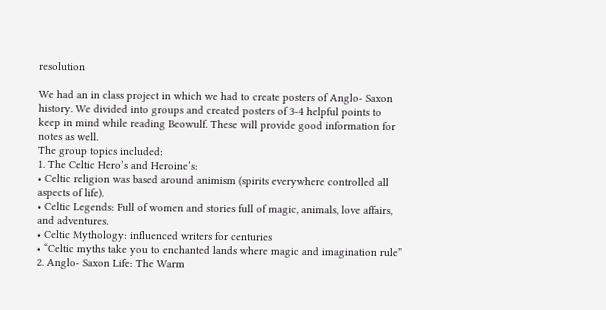resolution

We had an in class project in which we had to create posters of Anglo- Saxon history. We divided into groups and created posters of 3-4 helpful points to keep in mind while reading Beowulf. These will provide good information for notes as well.
The group topics included:
1. The Celtic Hero’s and Heroine’s:
• Celtic religion was based around animism (spirits everywhere controlled all aspects of life).
• Celtic Legends: Full of women and stories full of magic, animals, love affairs, and adventures.
• Celtic Mythology: influenced writers for centuries
• “Celtic myths take you to enchanted lands where magic and imagination rule”
2. Anglo- Saxon Life: The Warm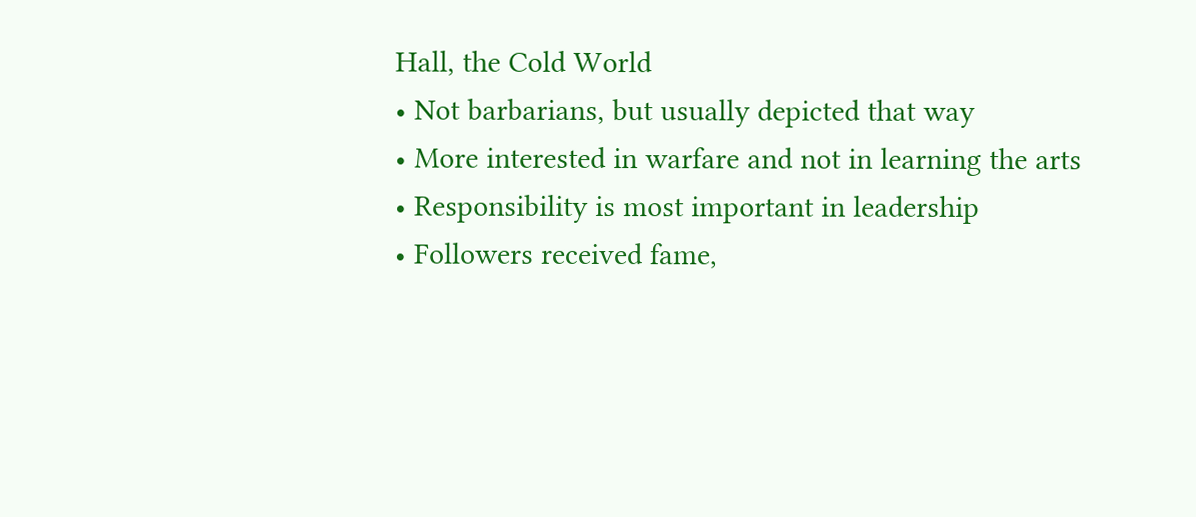Hall, the Cold World
• Not barbarians, but usually depicted that way
• More interested in warfare and not in learning the arts
• Responsibility is most important in leadership
• Followers received fame,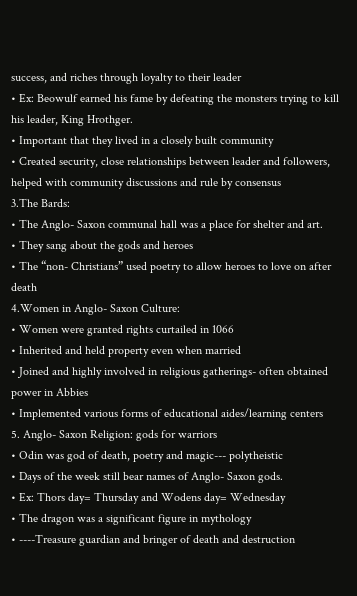success, and riches through loyalty to their leader
• Ex: Beowulf earned his fame by defeating the monsters trying to kill his leader, King Hrothger.
• Important that they lived in a closely built community
• Created security, close relationships between leader and followers, helped with community discussions and rule by consensus
3.The Bards:
• The Anglo- Saxon communal hall was a place for shelter and art.
• They sang about the gods and heroes
• The “non- Christians” used poetry to allow heroes to love on after death
4.Women in Anglo- Saxon Culture:
• Women were granted rights curtailed in 1066
• Inherited and held property even when married
• Joined and highly involved in religious gatherings- often obtained power in Abbies
• Implemented various forms of educational aides/learning centers
5. Anglo- Saxon Religion: gods for warriors
• Odin was god of death, poetry and magic--- polytheistic
• Days of the week still bear names of Anglo- Saxon gods.
• Ex: Thors day= Thursday and Wodens day= Wednesday
• The dragon was a significant figure in mythology
• ----Treasure guardian and bringer of death and destruction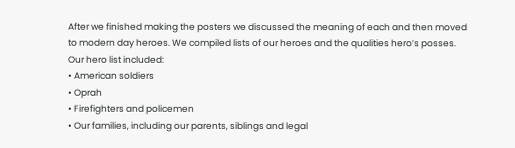After we finished making the posters we discussed the meaning of each and then moved to modern day heroes. We compiled lists of our heroes and the qualities hero’s posses.
Our hero list included:
• American soldiers
• Oprah
• Firefighters and policemen
• Our families, including our parents, siblings and legal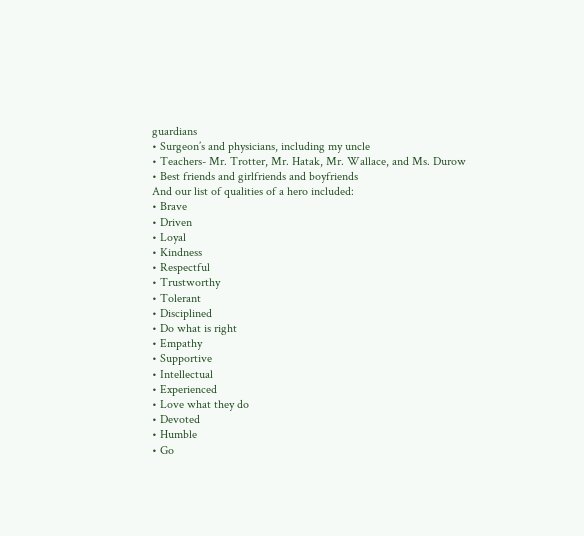guardians
• Surgeon’s and physicians, including my uncle
• Teachers- Mr. Trotter, Mr. Hatak, Mr. Wallace, and Ms. Durow
• Best friends and girlfriends and boyfriends
And our list of qualities of a hero included:
• Brave
• Driven
• Loyal
• Kindness
• Respectful
• Trustworthy
• Tolerant
• Disciplined
• Do what is right
• Empathy
• Supportive
• Intellectual
• Experienced
• Love what they do
• Devoted
• Humble
• Go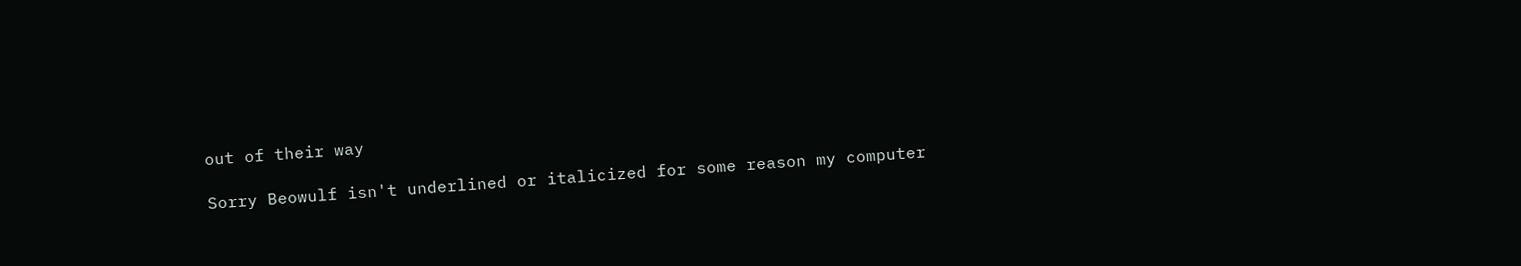out of their way

Sorry Beowulf isn't underlined or italicized for some reason my computer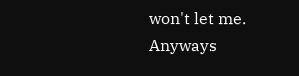won't let me.
Anyways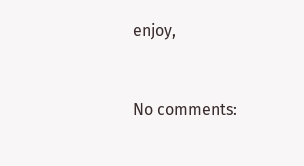enjoy,


No comments: